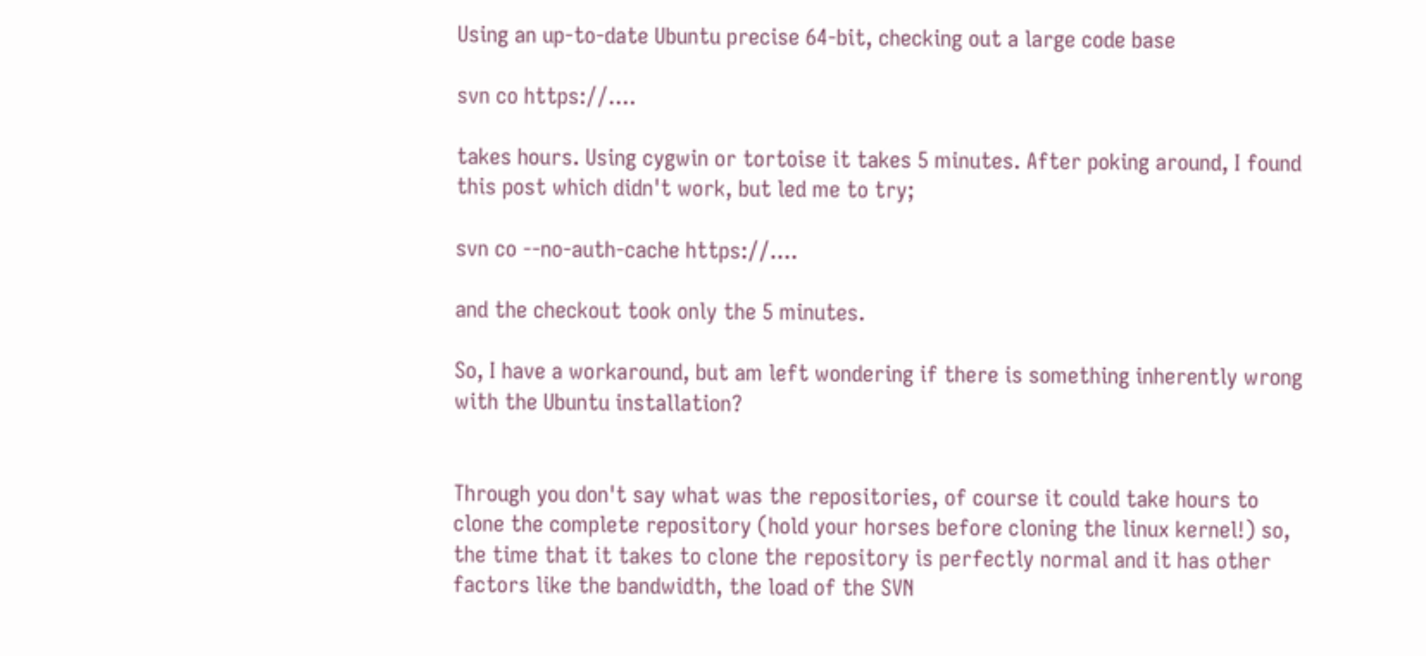Using an up-to-date Ubuntu precise 64-bit, checking out a large code base

svn co https://....

takes hours. Using cygwin or tortoise it takes 5 minutes. After poking around, I found this post which didn't work, but led me to try;

svn co --no-auth-cache https://....

and the checkout took only the 5 minutes.

So, I have a workaround, but am left wondering if there is something inherently wrong with the Ubuntu installation?


Through you don't say what was the repositories, of course it could take hours to clone the complete repository (hold your horses before cloning the linux kernel!) so, the time that it takes to clone the repository is perfectly normal and it has other factors like the bandwidth, the load of the SVN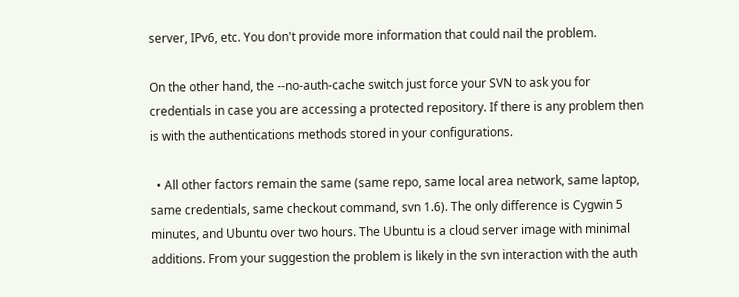server, IPv6, etc. You don't provide more information that could nail the problem.

On the other hand, the --no-auth-cache switch just force your SVN to ask you for credentials in case you are accessing a protected repository. If there is any problem then is with the authentications methods stored in your configurations.

  • All other factors remain the same (same repo, same local area network, same laptop, same credentials, same checkout command, svn 1.6). The only difference is Cygwin 5 minutes, and Ubuntu over two hours. The Ubuntu is a cloud server image with minimal additions. From your suggestion the problem is likely in the svn interaction with the auth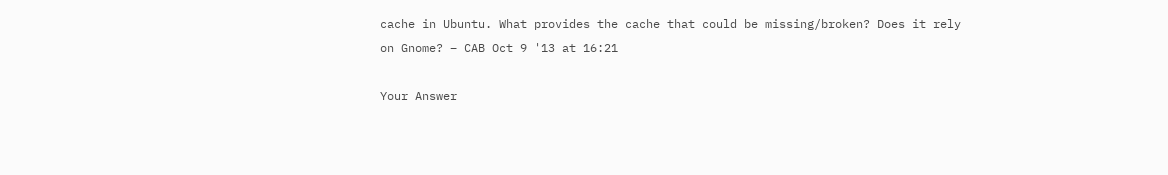cache in Ubuntu. What provides the cache that could be missing/broken? Does it rely on Gnome? – CAB Oct 9 '13 at 16:21

Your Answer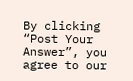By clicking “Post Your Answer”, you agree to our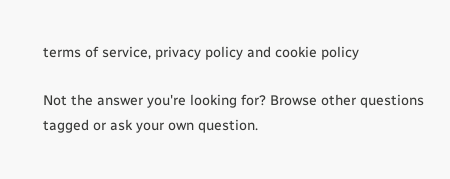terms of service, privacy policy and cookie policy

Not the answer you're looking for? Browse other questions tagged or ask your own question.